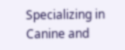Specializing in Canine and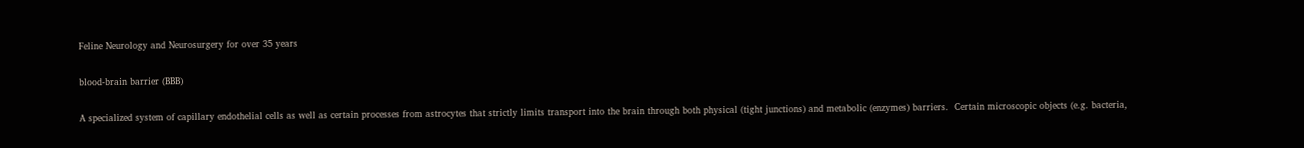Feline Neurology and Neurosurgery for over 35 years

blood-brain barrier (BBB)

A specialized system of capillary endothelial cells as well as certain processes from astrocytes that strictly limits transport into the brain through both physical (tight junctions) and metabolic (enzymes) barriers.  Certain microscopic objects (e.g. bacteria,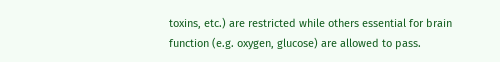toxins, etc.) are restricted while others essential for brain function (e.g. oxygen, glucose) are allowed to pass.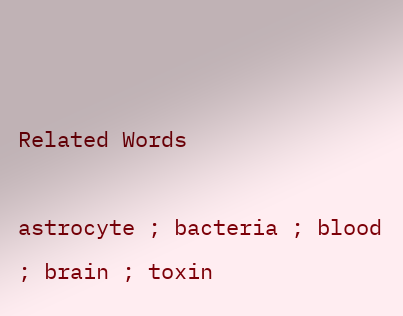Related Words

astrocyte ; bacteria ; blood ; brain ; toxin